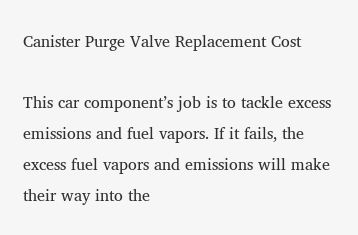Canister Purge Valve Replacement Cost

This car component’s job is to tackle excess emissions and fuel vapors. If it fails, the excess fuel vapors and emissions will make their way into the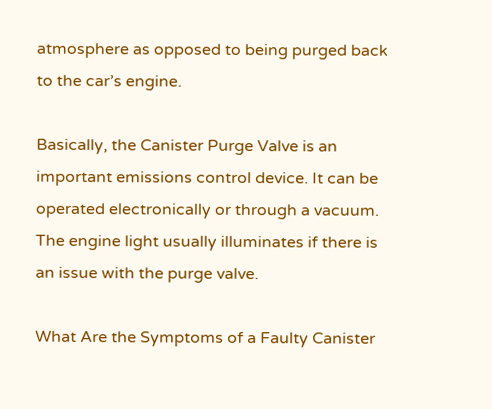atmosphere as opposed to being purged back to the car’s engine.

Basically, the Canister Purge Valve is an important emissions control device. It can be operated electronically or through a vacuum. The engine light usually illuminates if there is an issue with the purge valve.

What Are the Symptoms of a Faulty Canister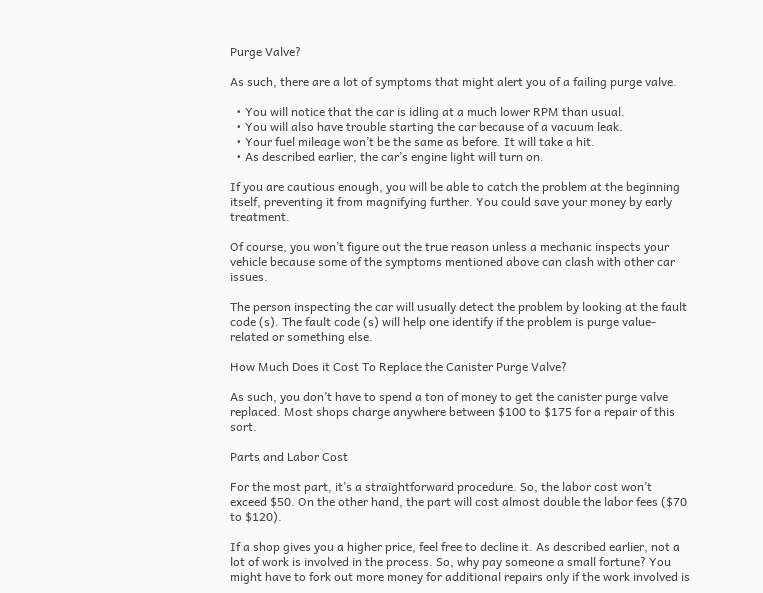Purge Valve?

As such, there are a lot of symptoms that might alert you of a failing purge valve.

  • You will notice that the car is idling at a much lower RPM than usual.
  • You will also have trouble starting the car because of a vacuum leak.
  • Your fuel mileage won’t be the same as before. It will take a hit.
  • As described earlier, the car’s engine light will turn on.

If you are cautious enough, you will be able to catch the problem at the beginning itself, preventing it from magnifying further. You could save your money by early treatment.

Of course, you won’t figure out the true reason unless a mechanic inspects your vehicle because some of the symptoms mentioned above can clash with other car issues.

The person inspecting the car will usually detect the problem by looking at the fault code (s). The fault code (s) will help one identify if the problem is purge value-related or something else.

How Much Does it Cost To Replace the Canister Purge Valve?

As such, you don’t have to spend a ton of money to get the canister purge valve replaced. Most shops charge anywhere between $100 to $175 for a repair of this sort.

Parts and Labor Cost

For the most part, it’s a straightforward procedure. So, the labor cost won’t exceed $50. On the other hand, the part will cost almost double the labor fees ($70 to $120).

If a shop gives you a higher price, feel free to decline it. As described earlier, not a lot of work is involved in the process. So, why pay someone a small fortune? You might have to fork out more money for additional repairs only if the work involved is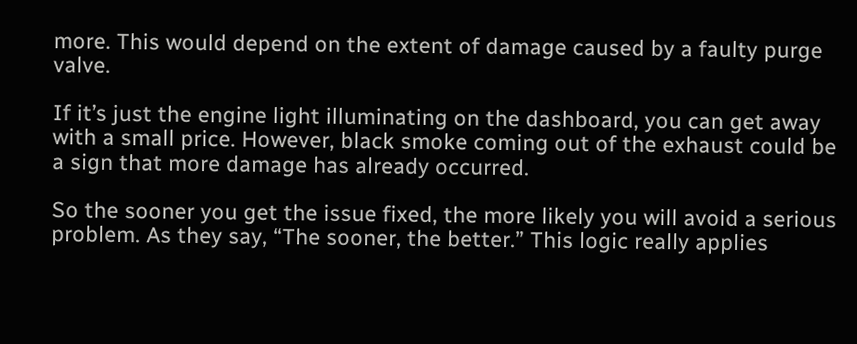more. This would depend on the extent of damage caused by a faulty purge valve.

If it’s just the engine light illuminating on the dashboard, you can get away with a small price. However, black smoke coming out of the exhaust could be a sign that more damage has already occurred.

So the sooner you get the issue fixed, the more likely you will avoid a serious problem. As they say, “The sooner, the better.” This logic really applies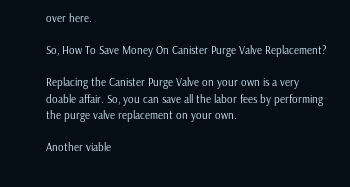over here.

So, How To Save Money On Canister Purge Valve Replacement?

Replacing the Canister Purge Valve on your own is a very doable affair. So, you can save all the labor fees by performing the purge valve replacement on your own.

Another viable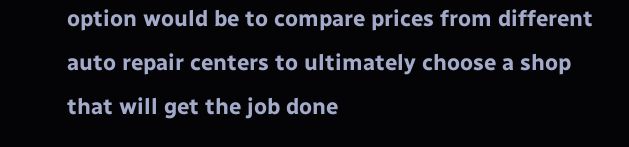option would be to compare prices from different auto repair centers to ultimately choose a shop that will get the job done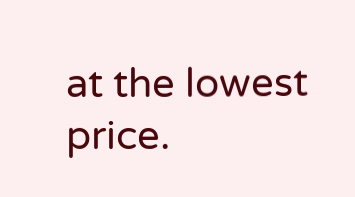at the lowest price.